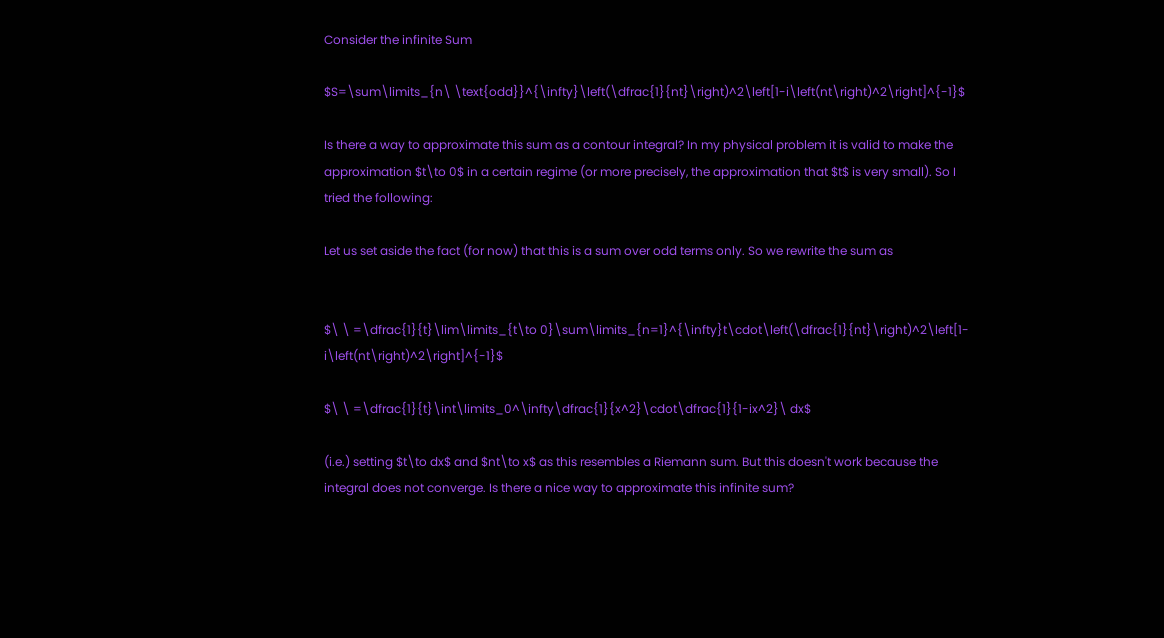Consider the infinite Sum

$S=\sum\limits_{n\ \text{odd}}^{\infty}\left(\dfrac{1}{nt}\right)^2\left[1-i\left(nt\right)^2\right]^{-1}$

Is there a way to approximate this sum as a contour integral? In my physical problem it is valid to make the approximation $t\to 0$ in a certain regime (or more precisely, the approximation that $t$ is very small). So I tried the following:

Let us set aside the fact (for now) that this is a sum over odd terms only. So we rewrite the sum as


$\ \ =\dfrac{1}{t}\lim\limits_{t\to 0}\sum\limits_{n=1}^{\infty}t\cdot\left(\dfrac{1}{nt}\right)^2\left[1-i\left(nt\right)^2\right]^{-1}$

$\ \ =\dfrac{1}{t}\int\limits_0^\infty\dfrac{1}{x^2}\cdot\dfrac{1}{1-ix^2}\ dx$

(i.e.) setting $t\to dx$ and $nt\to x$ as this resembles a Riemann sum. But this doesn't work because the integral does not converge. Is there a nice way to approximate this infinite sum?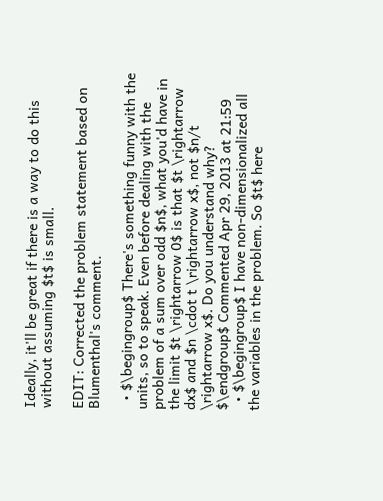Ideally, it'll be great if there is a way to do this without assuming $t$ is small.

EDIT: Corrected the problem statement based on Blumenthal's comment.

  • $\begingroup$ There's something funny with the units, so to speak. Even before dealing with the problem of a sum over odd $n$, what you'd have in the limit $t \rightarrow 0$ is that $t \rightarrow dx$ and $n \cdot t \rightarrow x$, not $n/t \rightarrow x$. Do you understand why? $\endgroup$ Commented Apr 29, 2013 at 21:59
  • $\begingroup$ I have non-dimensionalized all the variables in the problem. So $t$ here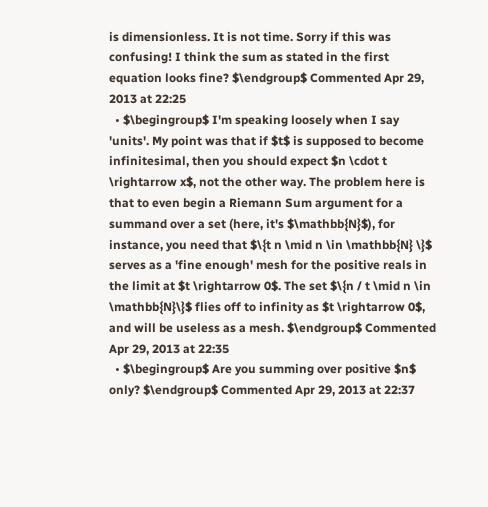is dimensionless. It is not time. Sorry if this was confusing! I think the sum as stated in the first equation looks fine? $\endgroup$ Commented Apr 29, 2013 at 22:25
  • $\begingroup$ I'm speaking loosely when I say 'units'. My point was that if $t$ is supposed to become infinitesimal, then you should expect $n \cdot t \rightarrow x$, not the other way. The problem here is that to even begin a Riemann Sum argument for a summand over a set (here, it's $\mathbb{N}$), for instance, you need that $\{t n \mid n \in \mathbb{N} \}$ serves as a 'fine enough' mesh for the positive reals in the limit at $t \rightarrow 0$. The set $\{n / t \mid n \in \mathbb{N}\}$ flies off to infinity as $t \rightarrow 0$, and will be useless as a mesh. $\endgroup$ Commented Apr 29, 2013 at 22:35
  • $\begingroup$ Are you summing over positive $n$ only? $\endgroup$ Commented Apr 29, 2013 at 22:37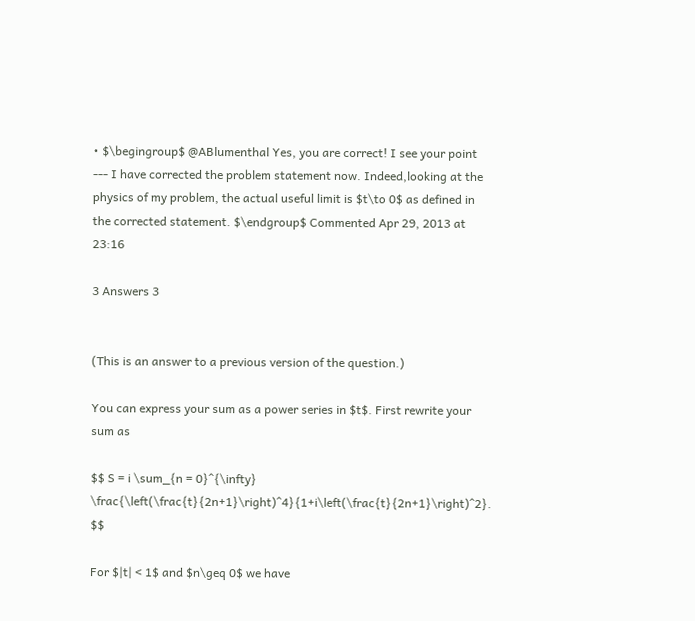• $\begingroup$ @ABlumenthal Yes, you are correct! I see your point --- I have corrected the problem statement now. Indeed,looking at the physics of my problem, the actual useful limit is $t\to 0$ as defined in the corrected statement. $\endgroup$ Commented Apr 29, 2013 at 23:16

3 Answers 3


(This is an answer to a previous version of the question.)

You can express your sum as a power series in $t$. First rewrite your sum as

$$ S = i \sum_{n = 0}^{\infty} \frac{\left(\frac{t}{2n+1}\right)^4}{1+i\left(\frac{t}{2n+1}\right)^2}. $$

For $|t| < 1$ and $n\geq 0$ we have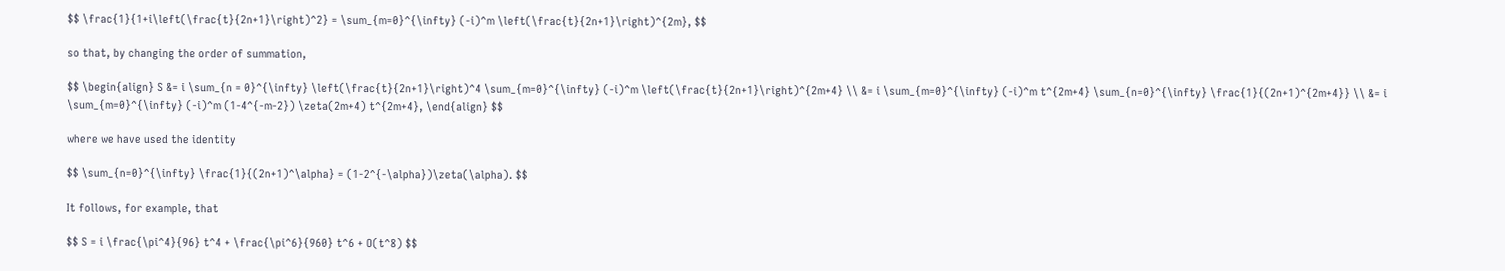$$ \frac{1}{1+i\left(\frac{t}{2n+1}\right)^2} = \sum_{m=0}^{\infty} (-i)^m \left(\frac{t}{2n+1}\right)^{2m}, $$

so that, by changing the order of summation,

$$ \begin{align} S &= i \sum_{n = 0}^{\infty} \left(\frac{t}{2n+1}\right)^4 \sum_{m=0}^{\infty} (-i)^m \left(\frac{t}{2n+1}\right)^{2m+4} \\ &= i \sum_{m=0}^{\infty} (-i)^m t^{2m+4} \sum_{n=0}^{\infty} \frac{1}{(2n+1)^{2m+4}} \\ &= i \sum_{m=0}^{\infty} (-i)^m (1-4^{-m-2}) \zeta(2m+4) t^{2m+4}, \end{align} $$

where we have used the identity

$$ \sum_{n=0}^{\infty} \frac{1}{(2n+1)^\alpha} = (1-2^{-\alpha})\zeta(\alpha). $$

It follows, for example, that

$$ S = i \frac{\pi^4}{96} t^4 + \frac{\pi^6}{960} t^6 + O(t^8) $$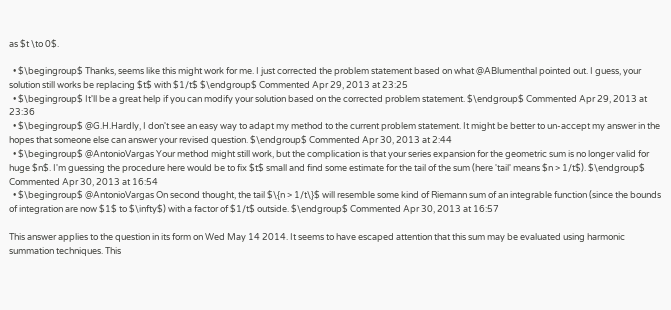as $t \to 0$.

  • $\begingroup$ Thanks, seems like this might work for me. I just corrected the problem statement based on what @ABlumenthal pointed out. I guess, your solution still works be replacing $t$ with $1/t$ $\endgroup$ Commented Apr 29, 2013 at 23:25
  • $\begingroup$ It'll be a great help if you can modify your solution based on the corrected problem statement. $\endgroup$ Commented Apr 29, 2013 at 23:36
  • $\begingroup$ @G.H.Hardly, I don't see an easy way to adapt my method to the current problem statement. It might be better to un-accept my answer in the hopes that someone else can answer your revised question. $\endgroup$ Commented Apr 30, 2013 at 2:44
  • $\begingroup$ @AntonioVargas Your method might still work, but the complication is that your series expansion for the geometric sum is no longer valid for huge $n$. I'm guessing the procedure here would be to fix $t$ small and find some estimate for the tail of the sum (here 'tail' means $n > 1/t$). $\endgroup$ Commented Apr 30, 2013 at 16:54
  • $\begingroup$ @AntonioVargas On second thought, the tail $\{n > 1/t\}$ will resemble some kind of Riemann sum of an integrable function (since the bounds of integration are now $1$ to $\infty$) with a factor of $1/t$ outside. $\endgroup$ Commented Apr 30, 2013 at 16:57

This answer applies to the question in its form on Wed May 14 2014. It seems to have escaped attention that this sum may be evaluated using harmonic summation techniques. This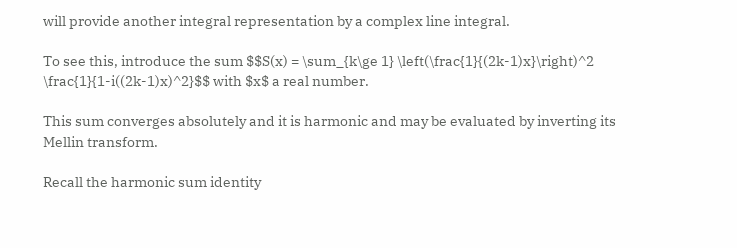will provide another integral representation by a complex line integral.

To see this, introduce the sum $$S(x) = \sum_{k\ge 1} \left(\frac{1}{(2k-1)x}\right)^2 \frac{1}{1-i((2k-1)x)^2}$$ with $x$ a real number.

This sum converges absolutely and it is harmonic and may be evaluated by inverting its Mellin transform.

Recall the harmonic sum identity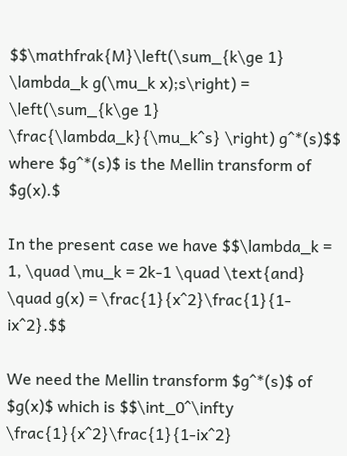$$\mathfrak{M}\left(\sum_{k\ge 1} \lambda_k g(\mu_k x);s\right) = \left(\sum_{k\ge 1} \frac{\lambda_k}{\mu_k^s} \right) g^*(s)$$ where $g^*(s)$ is the Mellin transform of $g(x).$

In the present case we have $$\lambda_k = 1, \quad \mu_k = 2k-1 \quad \text{and} \quad g(x) = \frac{1}{x^2}\frac{1}{1-ix^2}.$$

We need the Mellin transform $g^*(s)$ of $g(x)$ which is $$\int_0^\infty \frac{1}{x^2}\frac{1}{1-ix^2}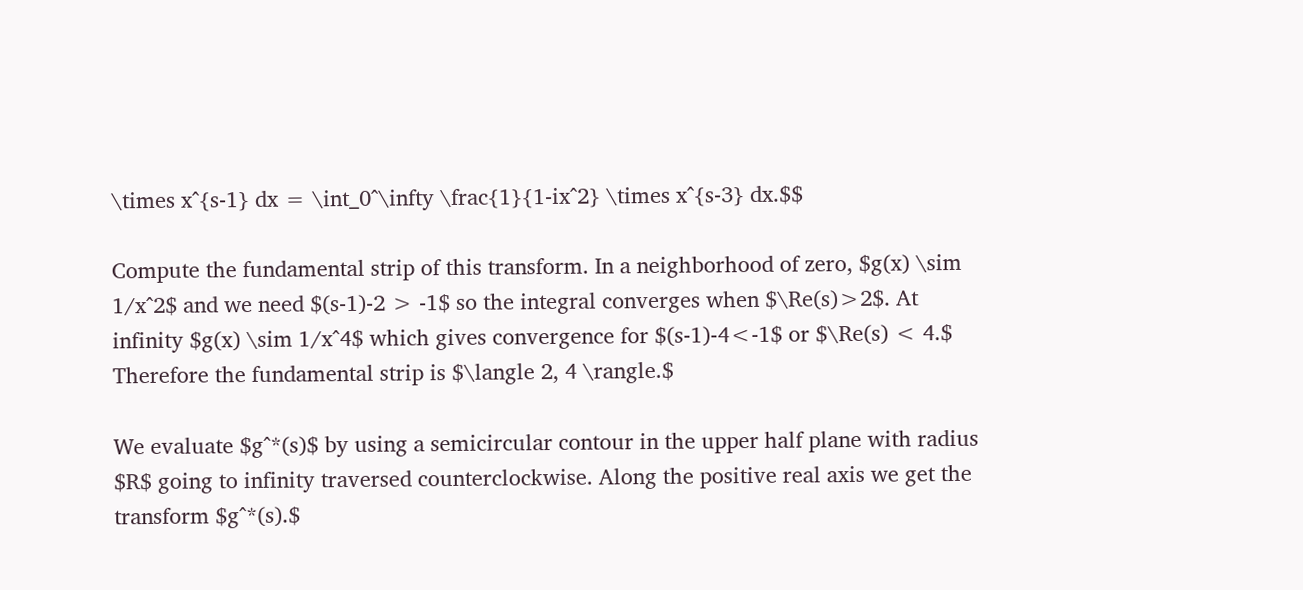\times x^{s-1} dx = \int_0^\infty \frac{1}{1-ix^2} \times x^{s-3} dx.$$

Compute the fundamental strip of this transform. In a neighborhood of zero, $g(x) \sim 1/x^2$ and we need $(s-1)-2 > -1$ so the integral converges when $\Re(s)>2$. At infinity $g(x) \sim 1/x^4$ which gives convergence for $(s-1)-4<-1$ or $\Re(s) < 4.$ Therefore the fundamental strip is $\langle 2, 4 \rangle.$

We evaluate $g^*(s)$ by using a semicircular contour in the upper half plane with radius $R$ going to infinity traversed counterclockwise. Along the positive real axis we get the transform $g^*(s).$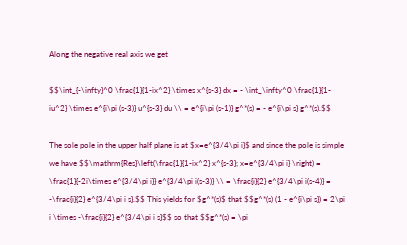Along the negative real axis we get

$$\int_{-\infty}^0 \frac{1}{1-ix^2} \times x^{s-3} dx = - \int_\infty^0 \frac{1}{1-iu^2} \times e^{i\pi (s-3)} u^{s-3} du \\ = e^{i\pi (s-1)} g^*(s) = - e^{i\pi s} g^*(s).$$

The sole pole in the upper half plane is at $x=e^{3/4\pi i}$ and since the pole is simple we have $$\mathrm{Res}\left(\frac{1}{1-ix^2} x^{s-3}; x=e^{3/4\pi i} \right) = \frac{1}{-2i\times e^{3/4\pi i}} e^{3/4\pi i(s-3)} \\ = \frac{i}{2} e^{3/4\pi i(s-4)} = -\frac{i}{2} e^{3/4\pi i s}.$$ This yields for $g^*(s)$ that $$g^*(s) (1 - e^{i\pi s}) = 2\pi i \times -\frac{i}{2} e^{3/4\pi i s}$$ so that $$g^*(s) = \pi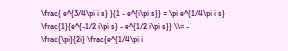\frac{ e^{3/4\pi i s} }{1 - e^{i\pi s}} = \pi e^{1/4\pi i s} \frac{1}{e^{-1/2 i\pi s} - e^{1/2 i\pi s}} \\= - \frac{\pi}{2i} \frac{e^{1/4\pi i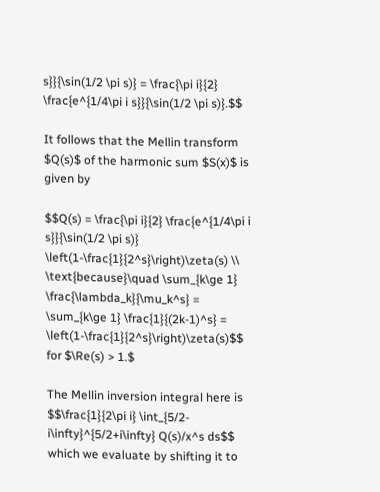s}}{\sin(1/2 \pi s)} = \frac{\pi i}{2} \frac{e^{1/4\pi i s}}{\sin(1/2 \pi s)}.$$

It follows that the Mellin transform $Q(s)$ of the harmonic sum $S(x)$ is given by

$$Q(s) = \frac{\pi i}{2} \frac{e^{1/4\pi i s}}{\sin(1/2 \pi s)} \left(1-\frac{1}{2^s}\right)\zeta(s) \\ \text{because}\quad \sum_{k\ge 1} \frac{\lambda_k}{\mu_k^s} = \sum_{k\ge 1} \frac{1}{(2k-1)^s} = \left(1-\frac{1}{2^s}\right)\zeta(s)$$ for $\Re(s) > 1.$

The Mellin inversion integral here is $$\frac{1}{2\pi i} \int_{5/2-i\infty}^{5/2+i\infty} Q(s)/x^s ds$$ which we evaluate by shifting it to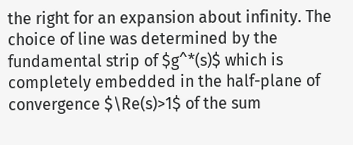the right for an expansion about infinity. The choice of line was determined by the fundamental strip of $g^*(s)$ which is completely embedded in the half-plane of convergence $\Re(s)>1$ of the sum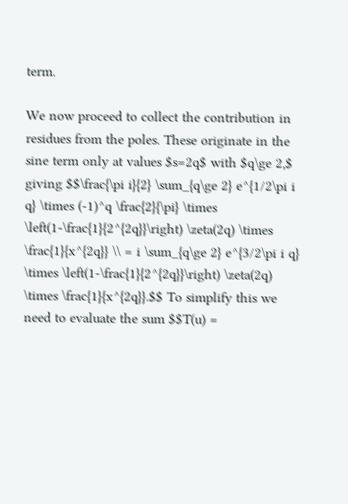term.

We now proceed to collect the contribution in residues from the poles. These originate in the sine term only at values $s=2q$ with $q\ge 2,$ giving $$\frac{\pi i}{2} \sum_{q\ge 2} e^{1/2\pi i q} \times (-1)^q \frac{2}{\pi} \times \left(1-\frac{1}{2^{2q}}\right) \zeta(2q) \times \frac{1}{x^{2q}} \\ = i \sum_{q\ge 2} e^{3/2\pi i q} \times \left(1-\frac{1}{2^{2q}}\right) \zeta(2q) \times \frac{1}{x^{2q}}.$$ To simplify this we need to evaluate the sum $$T(u) =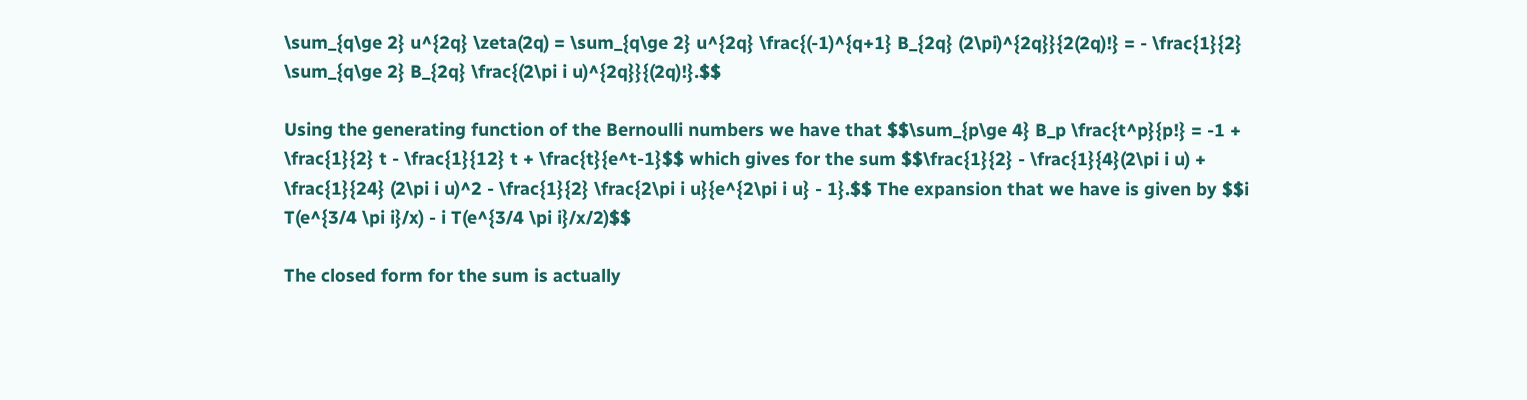\sum_{q\ge 2} u^{2q} \zeta(2q) = \sum_{q\ge 2} u^{2q} \frac{(-1)^{q+1} B_{2q} (2\pi)^{2q}}{2(2q)!} = - \frac{1}{2} \sum_{q\ge 2} B_{2q} \frac{(2\pi i u)^{2q}}{(2q)!}.$$

Using the generating function of the Bernoulli numbers we have that $$\sum_{p\ge 4} B_p \frac{t^p}{p!} = -1 + \frac{1}{2} t - \frac{1}{12} t + \frac{t}{e^t-1}$$ which gives for the sum $$\frac{1}{2} - \frac{1}{4}(2\pi i u) + \frac{1}{24} (2\pi i u)^2 - \frac{1}{2} \frac{2\pi i u}{e^{2\pi i u} - 1}.$$ The expansion that we have is given by $$i T(e^{3/4 \pi i}/x) - i T(e^{3/4 \pi i}/x/2)$$

The closed form for the sum is actually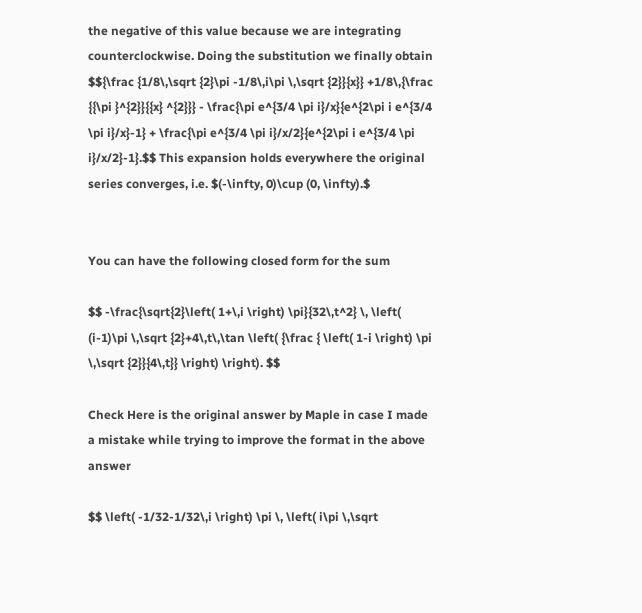the negative of this value because we are integrating counterclockwise. Doing the substitution we finally obtain $${\frac {1/8\,\sqrt {2}\pi -1/8\,i\pi \,\sqrt {2}}{x}} +1/8\,{\frac {{\pi }^{2}}{{x} ^{2}}} - \frac{\pi e^{3/4 \pi i}/x}{e^{2\pi i e^{3/4 \pi i}/x}-1} + \frac{\pi e^{3/4 \pi i}/x/2}{e^{2\pi i e^{3/4 \pi i}/x/2}-1}.$$ This expansion holds everywhere the original series converges, i.e. $(-\infty, 0)\cup (0, \infty).$


You can have the following closed form for the sum

$$ -\frac{\sqrt{2}\left( 1+\,i \right) \pi}{32\,t^2} \, \left( (i-1)\pi \,\sqrt {2}+4\,t\,\tan \left( {\frac { \left( 1-i \right) \pi \,\sqrt {2}}{4\,t}} \right) \right). $$

Check Here is the original answer by Maple in case I made a mistake while trying to improve the format in the above answer

$$ \left( -1/32-1/32\,i \right) \pi \, \left( i\pi \,\sqrt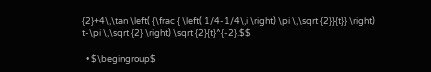{2}+4\,\tan \left( {\frac { \left( 1/4-1/4\,i \right) \pi \,\sqrt {2}}{t}} \right) t-\pi \,\sqrt {2} \right) \sqrt {2}{t}^{-2}.$$

  • $\begingroup$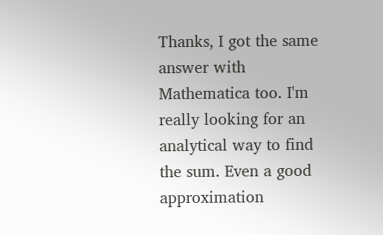Thanks, I got the same answer with Mathematica too. I'm really looking for an analytical way to find the sum. Even a good approximation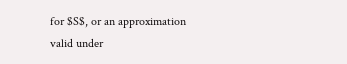for $S$, or an approximation valid under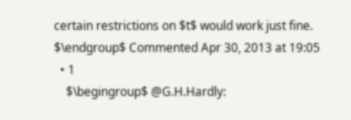certain restrictions on $t$ would work just fine. $\endgroup$ Commented Apr 30, 2013 at 19:05
  • 1
    $\begingroup$ @G.H.Hardly: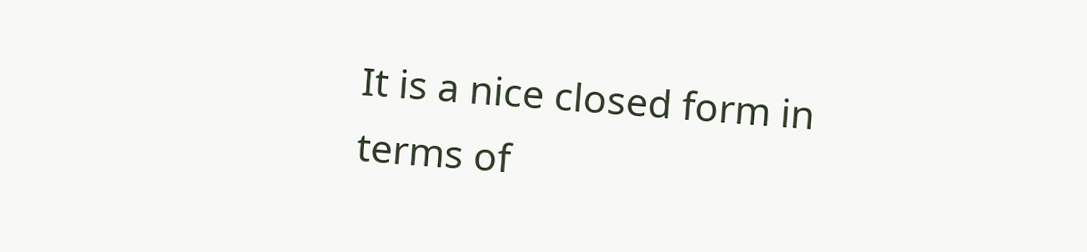It is a nice closed form in terms of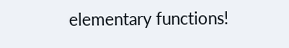elementary functions!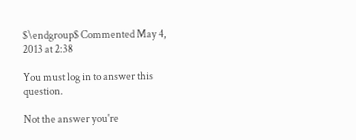$\endgroup$ Commented May 4, 2013 at 2:38

You must log in to answer this question.

Not the answer you're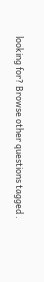looking for? Browse other questions tagged .